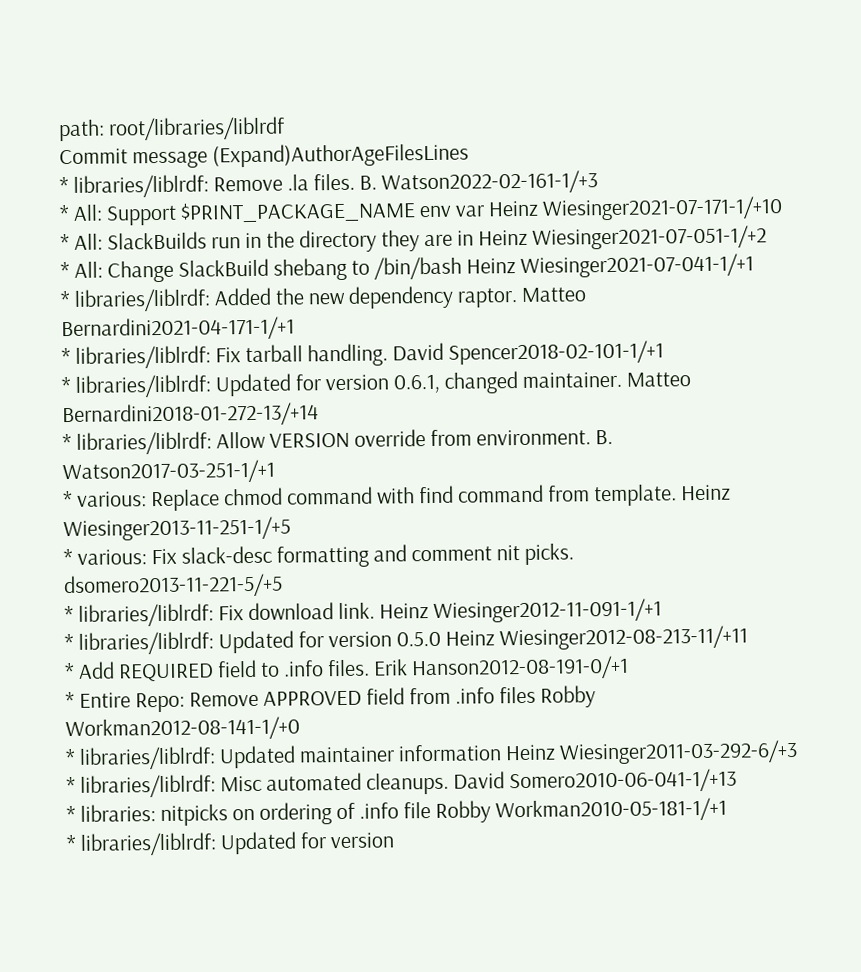path: root/libraries/liblrdf
Commit message (Expand)AuthorAgeFilesLines
* libraries/liblrdf: Remove .la files. B. Watson2022-02-161-1/+3
* All: Support $PRINT_PACKAGE_NAME env var Heinz Wiesinger2021-07-171-1/+10
* All: SlackBuilds run in the directory they are in Heinz Wiesinger2021-07-051-1/+2
* All: Change SlackBuild shebang to /bin/bash Heinz Wiesinger2021-07-041-1/+1
* libraries/liblrdf: Added the new dependency raptor. Matteo Bernardini2021-04-171-1/+1
* libraries/liblrdf: Fix tarball handling. David Spencer2018-02-101-1/+1
* libraries/liblrdf: Updated for version 0.6.1, changed maintainer. Matteo Bernardini2018-01-272-13/+14
* libraries/liblrdf: Allow VERSION override from environment. B. Watson2017-03-251-1/+1
* various: Replace chmod command with find command from template. Heinz Wiesinger2013-11-251-1/+5
* various: Fix slack-desc formatting and comment nit picks. dsomero2013-11-221-5/+5
* libraries/liblrdf: Fix download link. Heinz Wiesinger2012-11-091-1/+1
* libraries/liblrdf: Updated for version 0.5.0 Heinz Wiesinger2012-08-213-11/+11
* Add REQUIRED field to .info files. Erik Hanson2012-08-191-0/+1
* Entire Repo: Remove APPROVED field from .info files Robby Workman2012-08-141-1/+0
* libraries/liblrdf: Updated maintainer information Heinz Wiesinger2011-03-292-6/+3
* libraries/liblrdf: Misc automated cleanups. David Somero2010-06-041-1/+13
* libraries: nitpicks on ordering of .info file Robby Workman2010-05-181-1/+1
* libraries/liblrdf: Updated for version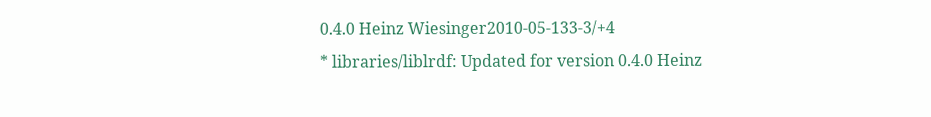0.4.0 Heinz Wiesinger2010-05-133-3/+4
* libraries/liblrdf: Updated for version 0.4.0 Heinz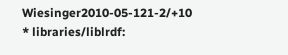Wiesinger2010-05-121-2/+10
* libraries/liblrdf: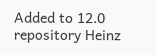Added to 12.0 repository Heinz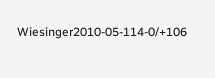Wiesinger2010-05-114-0/+106